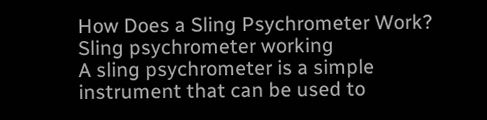How Does a Sling Psychrometer Work?
Sling psychrometer working
A sling psychrometer is a simple instrument that can be used to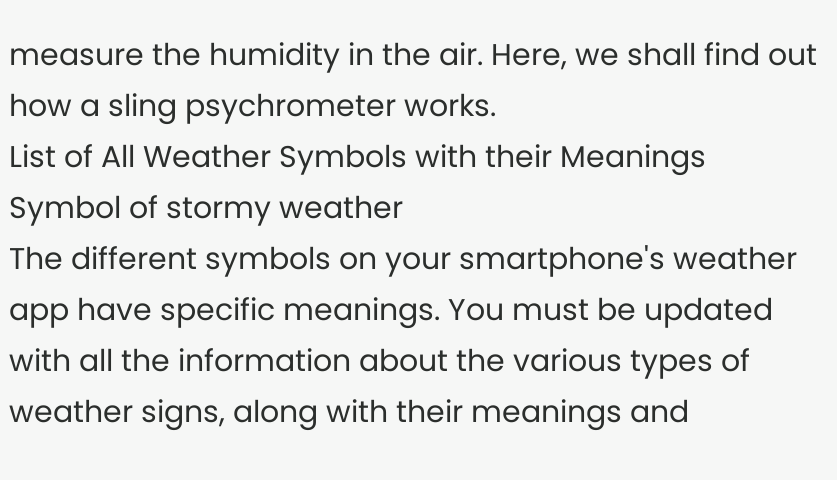measure the humidity in the air. Here, we shall find out how a sling psychrometer works.
List of All Weather Symbols with their Meanings
Symbol of stormy weather
The different symbols on your smartphone's weather app have specific meanings. You must be updated with all the information about the various types of weather signs, along with their meanings and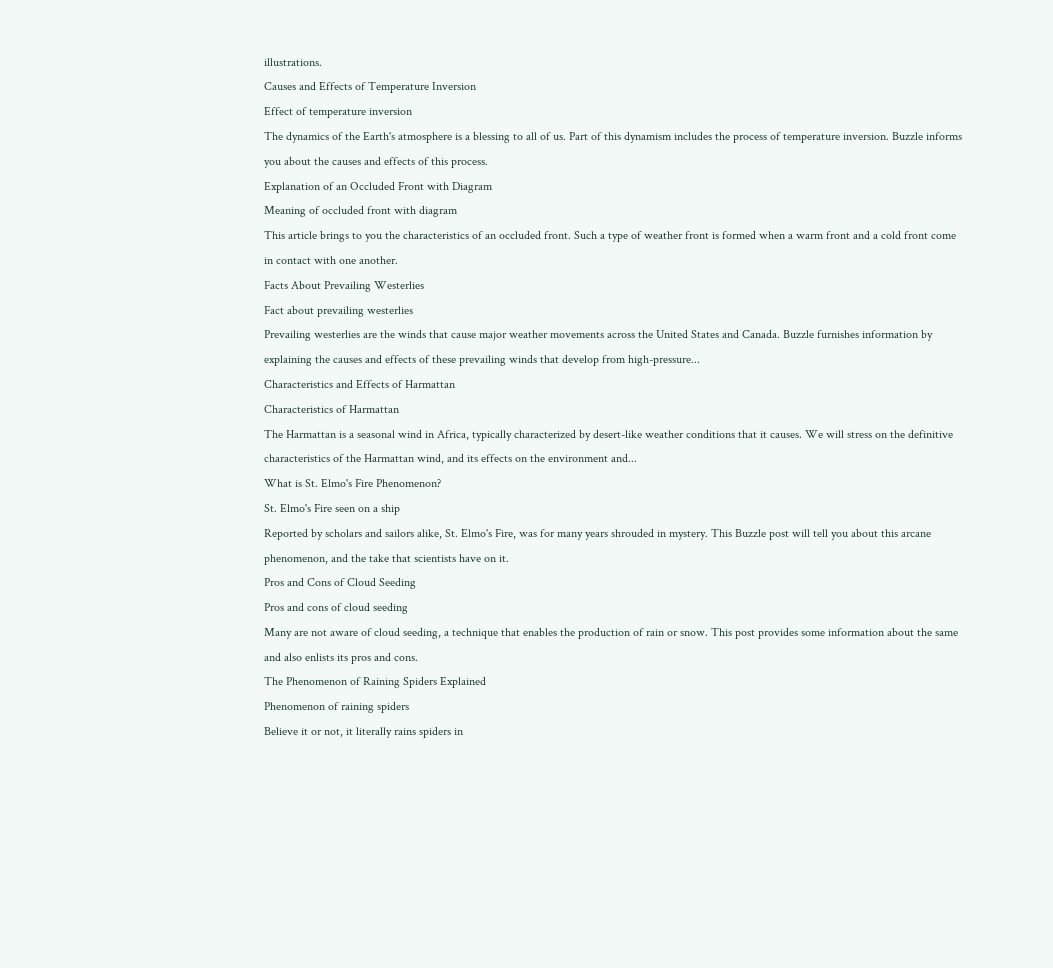illustrations.
Causes and Effects of Temperature Inversion
Effect of temperature inversion
The dynamics of the Earth's atmosphere is a blessing to all of us. Part of this dynamism includes the process of temperature inversion. Buzzle informs you about the causes and effects of this process.
Explanation of an Occluded Front with Diagram
Meaning of occluded front with diagram
This article brings to you the characteristics of an occluded front. Such a type of weather front is formed when a warm front and a cold front come in contact with one another.
Facts About Prevailing Westerlies
Fact about prevailing westerlies
Prevailing westerlies are the winds that cause major weather movements across the United States and Canada. Buzzle furnishes information by explaining the causes and effects of these prevailing winds that develop from high-pressure...
Characteristics and Effects of Harmattan
Characteristics of Harmattan
The Harmattan is a seasonal wind in Africa, typically characterized by desert-like weather conditions that it causes. We will stress on the definitive characteristics of the Harmattan wind, and its effects on the environment and...
What is St. Elmo's Fire Phenomenon?
St. Elmo's Fire seen on a ship
Reported by scholars and sailors alike, St. Elmo's Fire, was for many years shrouded in mystery. This Buzzle post will tell you about this arcane phenomenon, and the take that scientists have on it.
Pros and Cons of Cloud Seeding
Pros and cons of cloud seeding
Many are not aware of cloud seeding, a technique that enables the production of rain or snow. This post provides some information about the same and also enlists its pros and cons.
The Phenomenon of Raining Spiders Explained
Phenomenon of raining spiders
Believe it or not, it literally rains spiders in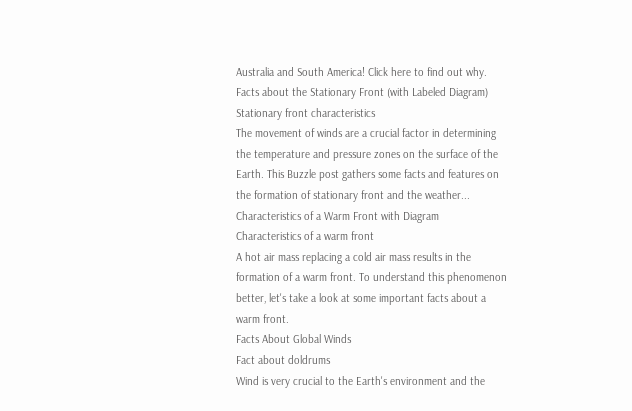Australia and South America! Click here to find out why.
Facts about the Stationary Front (with Labeled Diagram)
Stationary front characteristics
The movement of winds are a crucial factor in determining the temperature and pressure zones on the surface of the Earth. This Buzzle post gathers some facts and features on the formation of stationary front and the weather...
Characteristics of a Warm Front with Diagram
Characteristics of a warm front
A hot air mass replacing a cold air mass results in the formation of a warm front. To understand this phenomenon better, let's take a look at some important facts about a warm front.
Facts About Global Winds
Fact about doldrums
Wind is very crucial to the Earth's environment and the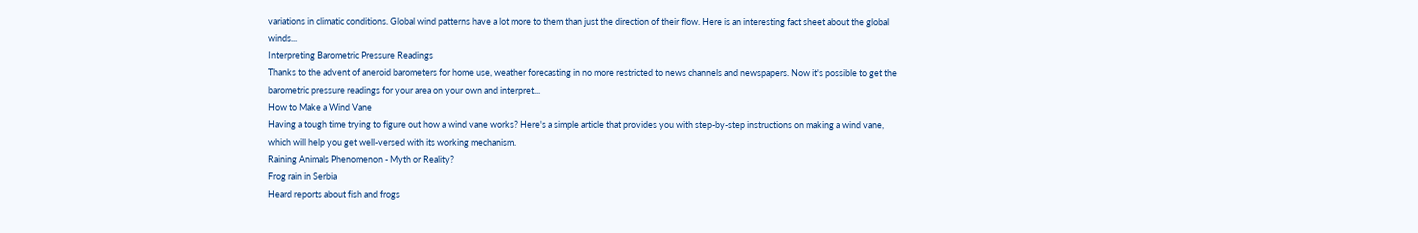variations in climatic conditions. Global wind patterns have a lot more to them than just the direction of their flow. Here is an interesting fact sheet about the global winds...
Interpreting Barometric Pressure Readings
Thanks to the advent of aneroid barometers for home use, weather forecasting in no more restricted to news channels and newspapers. Now it's possible to get the barometric pressure readings for your area on your own and interpret...
How to Make a Wind Vane
Having a tough time trying to figure out how a wind vane works? Here's a simple article that provides you with step-by-step instructions on making a wind vane, which will help you get well-versed with its working mechanism.
Raining Animals Phenomenon - Myth or Reality?
Frog rain in Serbia
Heard reports about fish and frogs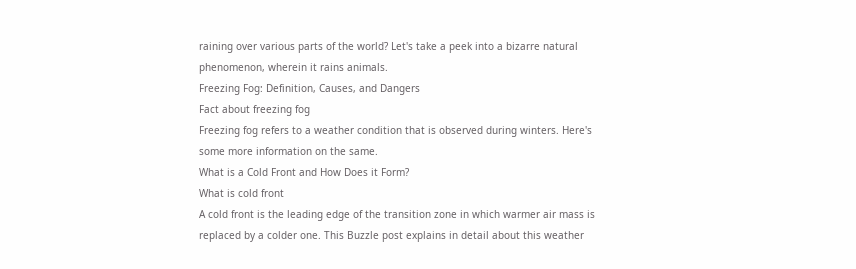raining over various parts of the world? Let's take a peek into a bizarre natural phenomenon, wherein it rains animals.
Freezing Fog: Definition, Causes, and Dangers
Fact about freezing fog
Freezing fog refers to a weather condition that is observed during winters. Here's some more information on the same.
What is a Cold Front and How Does it Form?
What is cold front
A cold front is the leading edge of the transition zone in which warmer air mass is replaced by a colder one. This Buzzle post explains in detail about this weather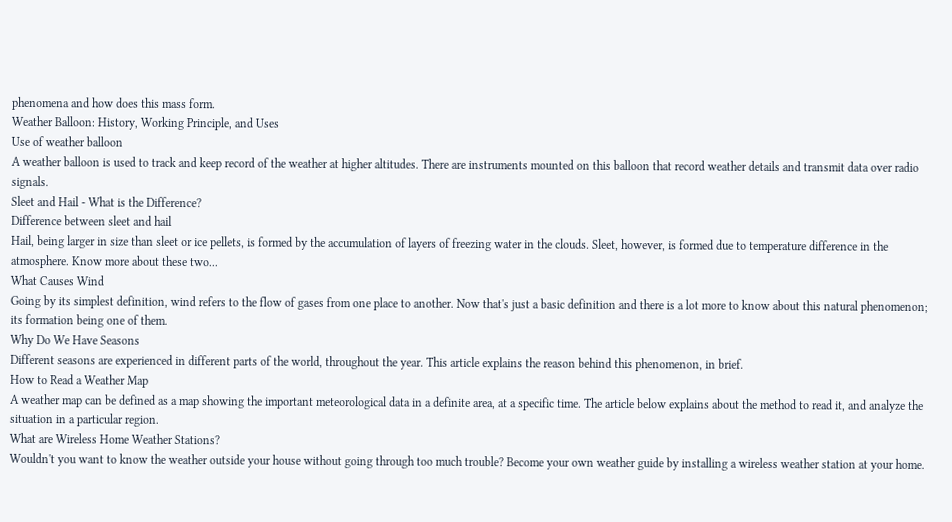phenomena and how does this mass form.
Weather Balloon: History, Working Principle, and Uses
Use of weather balloon
A weather balloon is used to track and keep record of the weather at higher altitudes. There are instruments mounted on this balloon that record weather details and transmit data over radio signals.
Sleet and Hail - What is the Difference?
Difference between sleet and hail
Hail, being larger in size than sleet or ice pellets, is formed by the accumulation of layers of freezing water in the clouds. Sleet, however, is formed due to temperature difference in the atmosphere. Know more about these two...
What Causes Wind
Going by its simplest definition, wind refers to the flow of gases from one place to another. Now that's just a basic definition and there is a lot more to know about this natural phenomenon; its formation being one of them.
Why Do We Have Seasons
Different seasons are experienced in different parts of the world, throughout the year. This article explains the reason behind this phenomenon, in brief.
How to Read a Weather Map
A weather map can be defined as a map showing the important meteorological data in a definite area, at a specific time. The article below explains about the method to read it, and analyze the situation in a particular region.
What are Wireless Home Weather Stations?
Wouldn't you want to know the weather outside your house without going through too much trouble? Become your own weather guide by installing a wireless weather station at your home.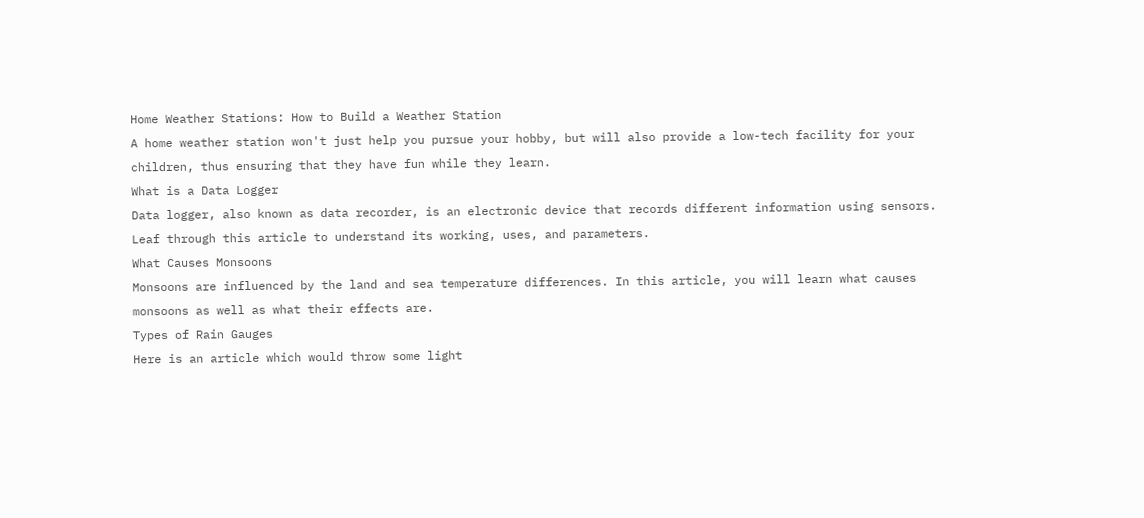Home Weather Stations: How to Build a Weather Station
A home weather station won't just help you pursue your hobby, but will also provide a low-tech facility for your children, thus ensuring that they have fun while they learn.
What is a Data Logger
Data logger, also known as data recorder, is an electronic device that records different information using sensors. Leaf through this article to understand its working, uses, and parameters.
What Causes Monsoons
Monsoons are influenced by the land and sea temperature differences. In this article, you will learn what causes monsoons as well as what their effects are.
Types of Rain Gauges
Here is an article which would throw some light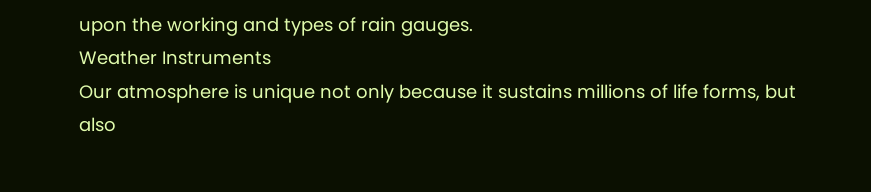upon the working and types of rain gauges.
Weather Instruments
Our atmosphere is unique not only because it sustains millions of life forms, but also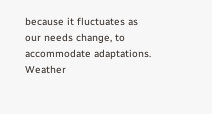because it fluctuates as our needs change, to accommodate adaptations. Weather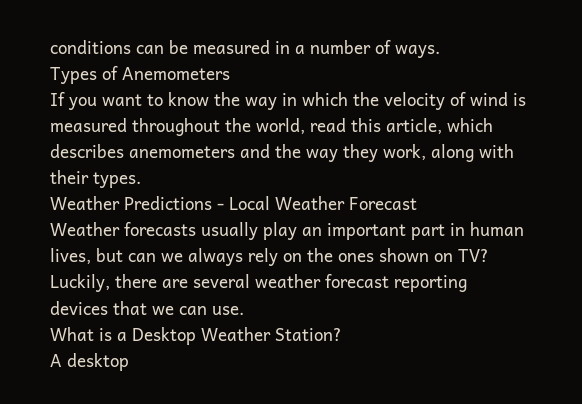conditions can be measured in a number of ways.
Types of Anemometers
If you want to know the way in which the velocity of wind is measured throughout the world, read this article, which describes anemometers and the way they work, along with their types.
Weather Predictions - Local Weather Forecast
Weather forecasts usually play an important part in human lives, but can we always rely on the ones shown on TV? Luckily, there are several weather forecast reporting devices that we can use.
What is a Desktop Weather Station?
A desktop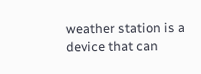weather station is a device that can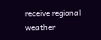receive regional weather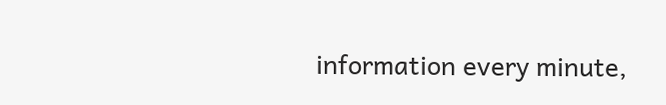information every minute,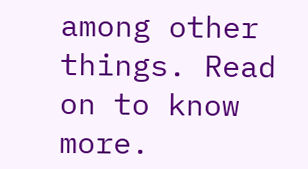among other things. Read on to know more.